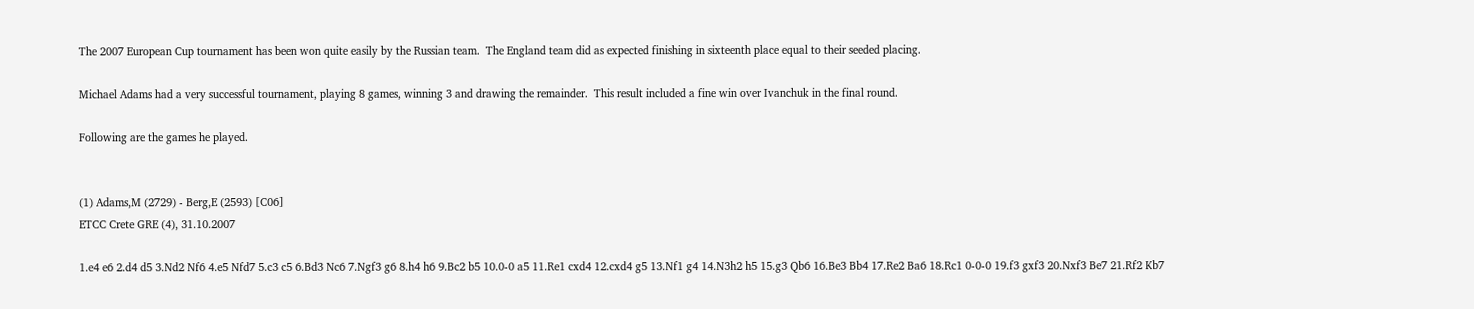The 2007 European Cup tournament has been won quite easily by the Russian team.  The England team did as expected finishing in sixteenth place equal to their seeded placing.

Michael Adams had a very successful tournament, playing 8 games, winning 3 and drawing the remainder.  This result included a fine win over Ivanchuk in the final round.

Following are the games he played.


(1) Adams,M (2729) - Berg,E (2593) [C06]
ETCC Crete GRE (4), 31.10.2007

1.e4 e6 2.d4 d5 3.Nd2 Nf6 4.e5 Nfd7 5.c3 c5 6.Bd3 Nc6 7.Ngf3 g6 8.h4 h6 9.Bc2 b5 10.0-0 a5 11.Re1 cxd4 12.cxd4 g5 13.Nf1 g4 14.N3h2 h5 15.g3 Qb6 16.Be3 Bb4 17.Re2 Ba6 18.Rc1 0-0-0 19.f3 gxf3 20.Nxf3 Be7 21.Rf2 Kb7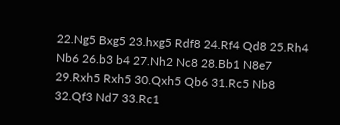22.Ng5 Bxg5 23.hxg5 Rdf8 24.Rf4 Qd8 25.Rh4 Nb6 26.b3 b4 27.Nh2 Nc8 28.Bb1 N8e7 29.Rxh5 Rxh5 30.Qxh5 Qb6 31.Rc5 Nb8 32.Qf3 Nd7 33.Rc1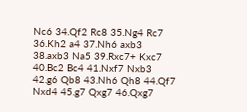Nc6 34.Qf2 Rc8 35.Ng4 Rc7 36.Kh2 a4 37.Nh6 axb3 38.axb3 Na5 39.Rxc7+ Kxc7 40.Bc2 Bc4 41.Nxf7 Nxb3 42.g6 Qb8 43.Nh6 Qh8 44.Qf7 Nxd4 45.g7 Qxg7 46.Qxg7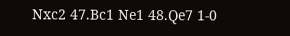Nxc2 47.Bc1 Ne1 48.Qe7 1-0